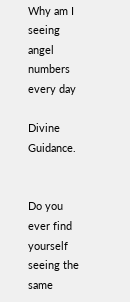Why am I seeing angel numbers every day

Divine Guidance.


Do you ever find yourself seeing the same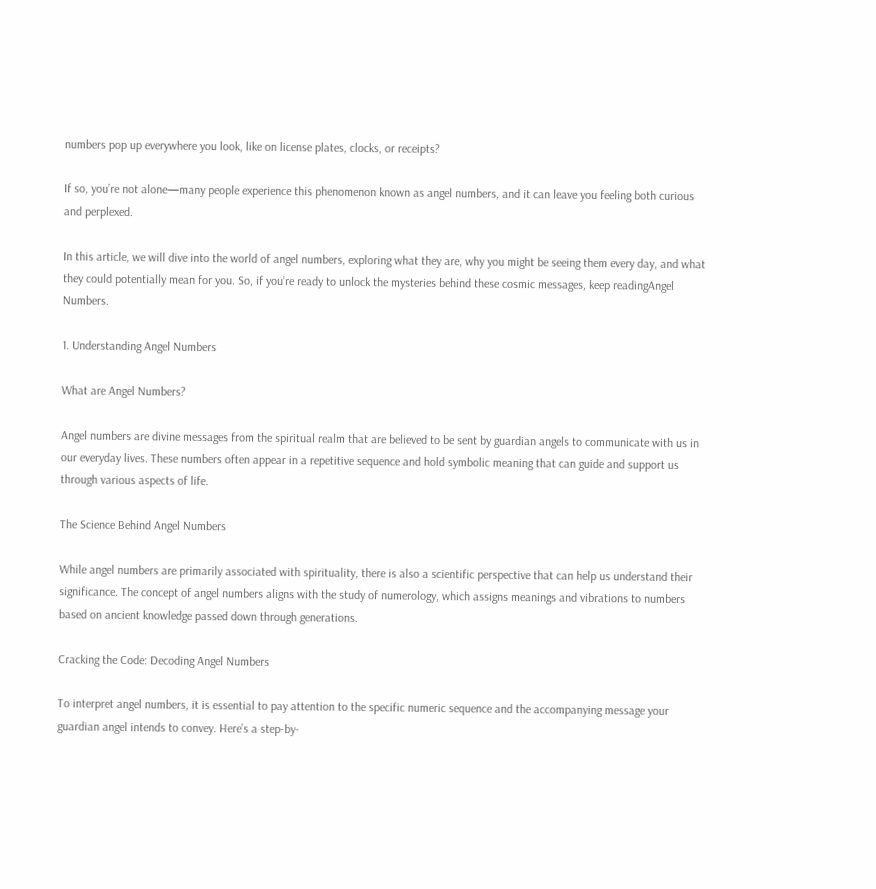numbers pop up everywhere you look, like on license plates, clocks, or receipts?

If so, you’re not alone—many people experience this phenomenon known as angel numbers, and it can leave you feeling both curious and perplexed.

In this article, we will dive into the world of angel numbers, exploring what they are, why you might be seeing them every day, and what they could potentially mean for you. So, if you’re ready to unlock the mysteries behind these cosmic messages, keep readingAngel Numbers.

1. Understanding Angel Numbers

What are Angel Numbers?

Angel numbers are divine messages from the spiritual realm that are believed to be sent by guardian angels to communicate with us in our everyday lives. These numbers often appear in a repetitive sequence and hold symbolic meaning that can guide and support us through various aspects of life.

The Science Behind Angel Numbers

While angel numbers are primarily associated with spirituality, there is also a scientific perspective that can help us understand their significance. The concept of angel numbers aligns with the study of numerology, which assigns meanings and vibrations to numbers based on ancient knowledge passed down through generations.

Cracking the Code: Decoding Angel Numbers

To interpret angel numbers, it is essential to pay attention to the specific numeric sequence and the accompanying message your guardian angel intends to convey. Here’s a step-by-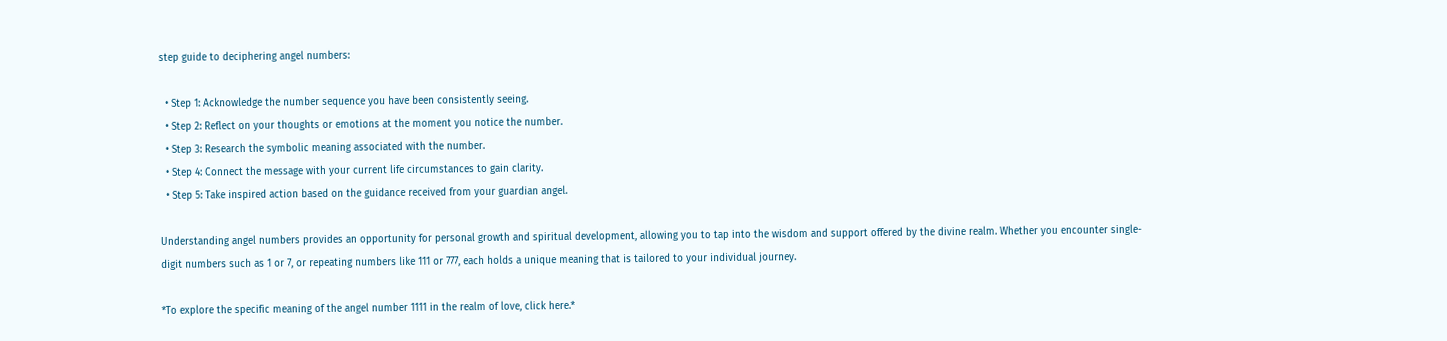step guide to deciphering angel numbers:

  • Step 1: Acknowledge the number sequence you have been consistently seeing.
  • Step 2: Reflect on your thoughts or emotions at the moment you notice the number.
  • Step 3: Research the symbolic meaning associated with the number.
  • Step 4: Connect the message with your current life circumstances to gain clarity.
  • Step 5: Take inspired action based on the guidance received from your guardian angel.

Understanding angel numbers provides an opportunity for personal growth and spiritual development, allowing you to tap into the wisdom and support offered by the divine realm. Whether you encounter single-digit numbers such as 1 or 7, or repeating numbers like 111 or 777, each holds a unique meaning that is tailored to your individual journey.

*To explore the specific meaning of the angel number 1111 in the realm of love, click here.*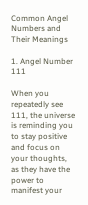Common Angel Numbers and Their Meanings

1. Angel Number 111

When you repeatedly see 111, the universe is reminding you to stay positive and focus on your thoughts, as they have the power to manifest your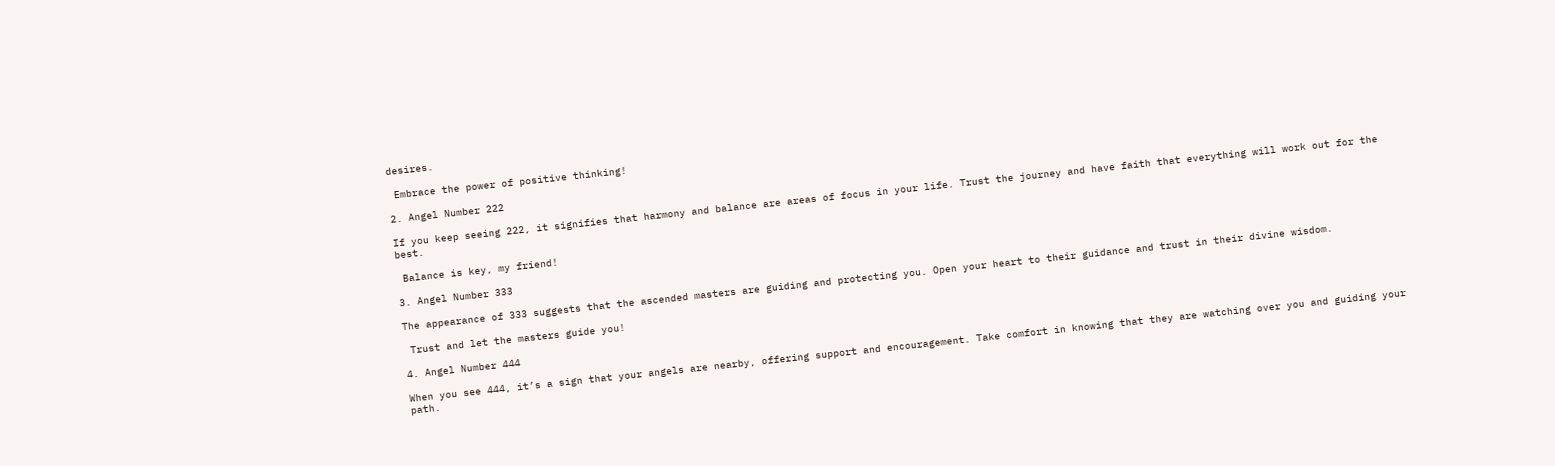desires.

 Embrace the power of positive thinking!

2. Angel Number 222

If you keep seeing 222, it signifies that harmony and balance are areas of focus in your life. Trust the journey and have faith that everything will work out for the best.

 Balance is key, my friend!

3. Angel Number 333

The appearance of 333 suggests that the ascended masters are guiding and protecting you. Open your heart to their guidance and trust in their divine wisdom.

 Trust and let the masters guide you!

4. Angel Number 444

When you see 444, it’s a sign that your angels are nearby, offering support and encouragement. Take comfort in knowing that they are watching over you and guiding your path.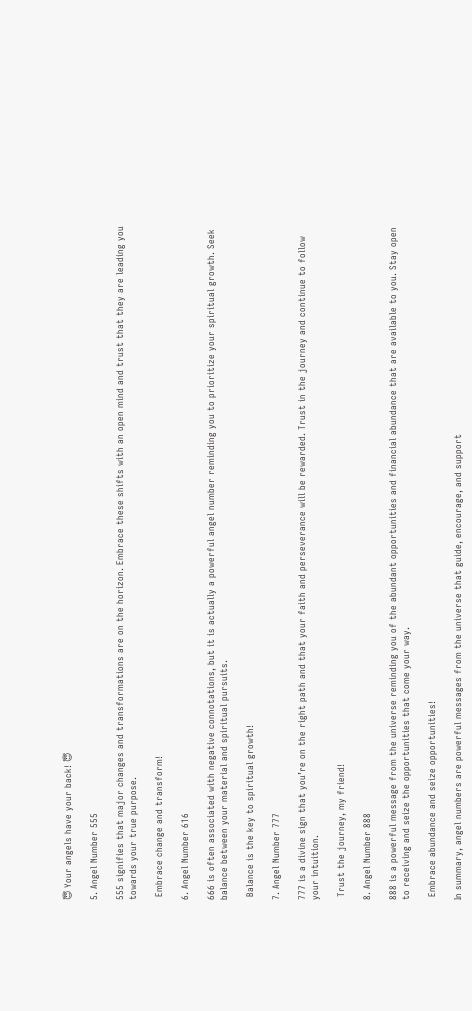😇 Your angels have your back! 😇

5. Angel Number 555

555 signifies that major changes and transformations are on the horizon. Embrace these shifts with an open mind and trust that they are leading you towards your true purpose.

 Embrace change and transform!

6. Angel Number 616

666 is often associated with negative connotations, but it is actually a powerful angel number reminding you to prioritize your spiritual growth. Seek balance between your material and spiritual pursuits.

 Balance is the key to spiritual growth!

7. Angel Number 777

777 is a divine sign that you’re on the right path and that your faith and perseverance will be rewarded. Trust in the journey and continue to follow your intuition.

 Trust the journey, my friend!

8. Angel Number 888

888 is a powerful message from the universe reminding you of the abundant opportunities and financial abundance that are available to you. Stay open to receiving and seize the opportunities that come your way.

 Embrace abundance and seize opportunities!

In summary, angel numbers are powerful messages from the universe that guide, encourage, and support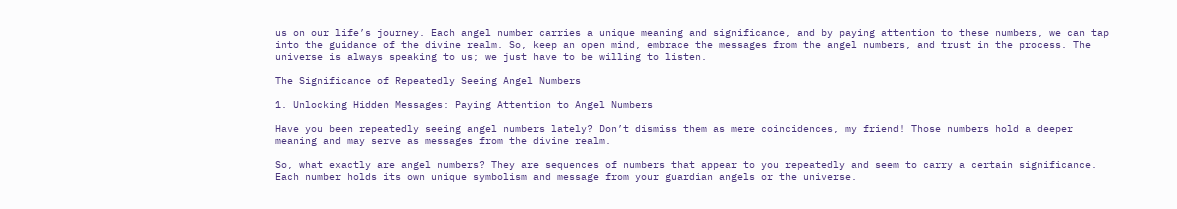us on our life’s journey. Each angel number carries a unique meaning and significance, and by paying attention to these numbers, we can tap into the guidance of the divine realm. So, keep an open mind, embrace the messages from the angel numbers, and trust in the process. The universe is always speaking to us; we just have to be willing to listen.

The Significance of Repeatedly Seeing Angel Numbers

1. Unlocking Hidden Messages: Paying Attention to Angel Numbers

Have you been repeatedly seeing angel numbers lately? Don’t dismiss them as mere coincidences, my friend! Those numbers hold a deeper meaning and may serve as messages from the divine realm.

So, what exactly are angel numbers? They are sequences of numbers that appear to you repeatedly and seem to carry a certain significance. Each number holds its own unique symbolism and message from your guardian angels or the universe.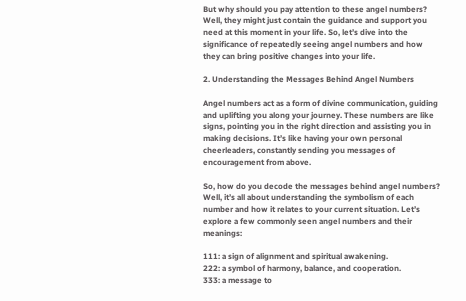But why should you pay attention to these angel numbers? Well, they might just contain the guidance and support you need at this moment in your life. So, let’s dive into the significance of repeatedly seeing angel numbers and how they can bring positive changes into your life.

2. Understanding the Messages Behind Angel Numbers

Angel numbers act as a form of divine communication, guiding and uplifting you along your journey. These numbers are like signs, pointing you in the right direction and assisting you in making decisions. It’s like having your own personal cheerleaders, constantly sending you messages of encouragement from above.

So, how do you decode the messages behind angel numbers? Well, it’s all about understanding the symbolism of each number and how it relates to your current situation. Let’s explore a few commonly seen angel numbers and their meanings:

111: a sign of alignment and spiritual awakening.
222: a symbol of harmony, balance, and cooperation.
333: a message to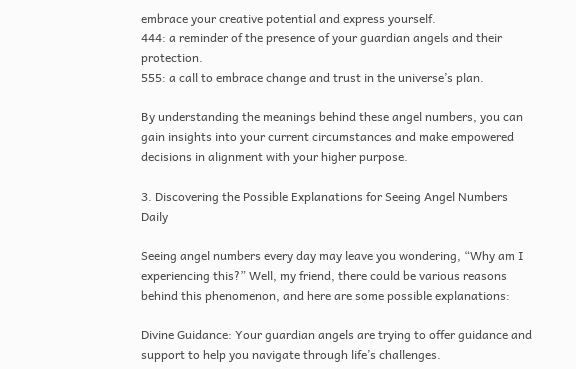embrace your creative potential and express yourself.
444: a reminder of the presence of your guardian angels and their protection.
555: a call to embrace change and trust in the universe’s plan.

By understanding the meanings behind these angel numbers, you can gain insights into your current circumstances and make empowered decisions in alignment with your higher purpose.

3. Discovering the Possible Explanations for Seeing Angel Numbers Daily

Seeing angel numbers every day may leave you wondering, “Why am I experiencing this?” Well, my friend, there could be various reasons behind this phenomenon, and here are some possible explanations:

Divine Guidance: Your guardian angels are trying to offer guidance and support to help you navigate through life’s challenges.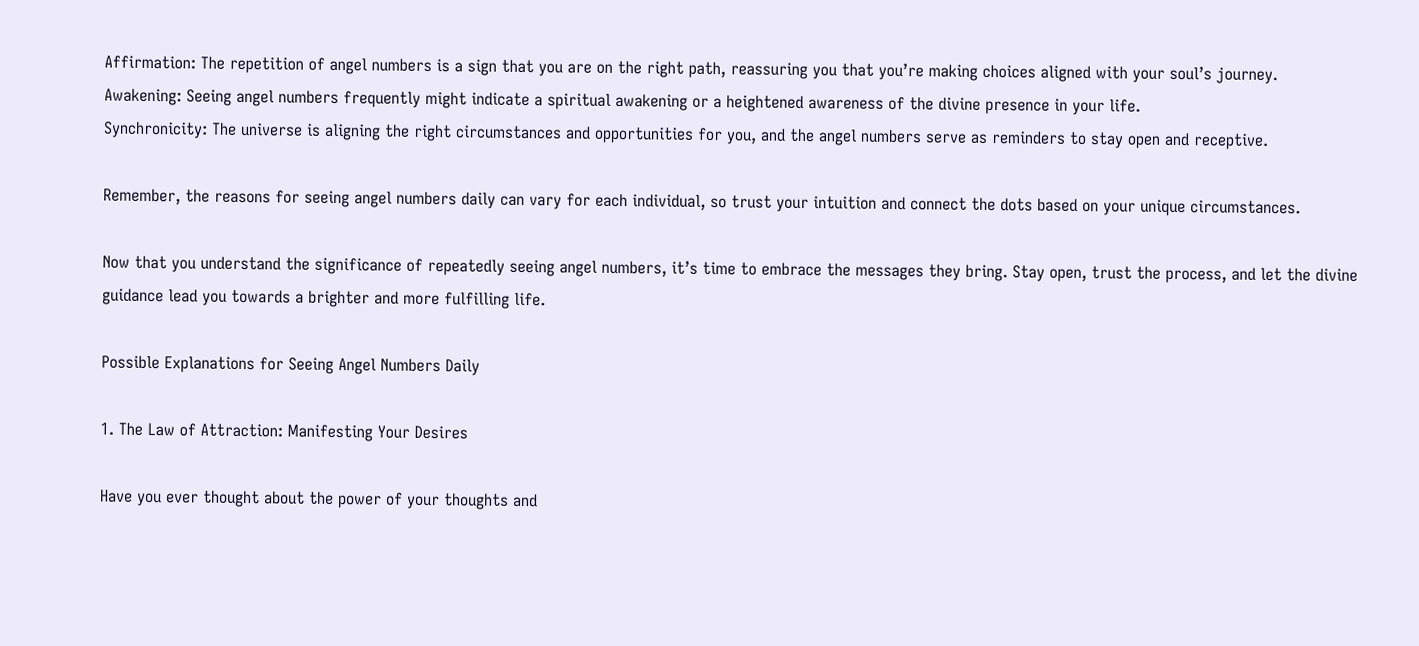Affirmation: The repetition of angel numbers is a sign that you are on the right path, reassuring you that you’re making choices aligned with your soul’s journey.
Awakening: Seeing angel numbers frequently might indicate a spiritual awakening or a heightened awareness of the divine presence in your life.
Synchronicity: The universe is aligning the right circumstances and opportunities for you, and the angel numbers serve as reminders to stay open and receptive.

Remember, the reasons for seeing angel numbers daily can vary for each individual, so trust your intuition and connect the dots based on your unique circumstances.

Now that you understand the significance of repeatedly seeing angel numbers, it’s time to embrace the messages they bring. Stay open, trust the process, and let the divine guidance lead you towards a brighter and more fulfilling life.

Possible Explanations for Seeing Angel Numbers Daily

1. The Law of Attraction: Manifesting Your Desires

Have you ever thought about the power of your thoughts and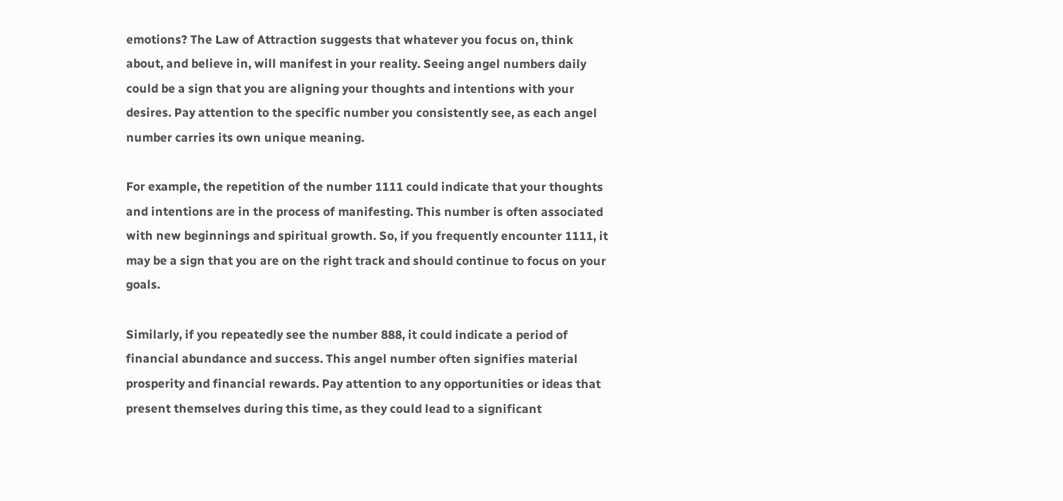emotions? The Law of Attraction suggests that whatever you focus on, think about, and believe in, will manifest in your reality. Seeing angel numbers daily could be a sign that you are aligning your thoughts and intentions with your desires. Pay attention to the specific number you consistently see, as each angel number carries its own unique meaning.

For example, the repetition of the number 1111 could indicate that your thoughts and intentions are in the process of manifesting. This number is often associated with new beginnings and spiritual growth. So, if you frequently encounter 1111, it may be a sign that you are on the right track and should continue to focus on your goals.

Similarly, if you repeatedly see the number 888, it could indicate a period of financial abundance and success. This angel number often signifies material prosperity and financial rewards. Pay attention to any opportunities or ideas that present themselves during this time, as they could lead to a significant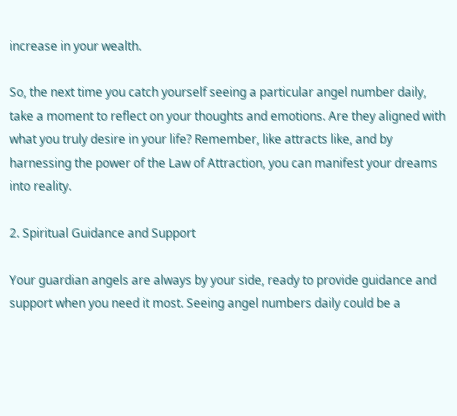increase in your wealth.

So, the next time you catch yourself seeing a particular angel number daily, take a moment to reflect on your thoughts and emotions. Are they aligned with what you truly desire in your life? Remember, like attracts like, and by harnessing the power of the Law of Attraction, you can manifest your dreams into reality.

2. Spiritual Guidance and Support

Your guardian angels are always by your side, ready to provide guidance and support when you need it most. Seeing angel numbers daily could be a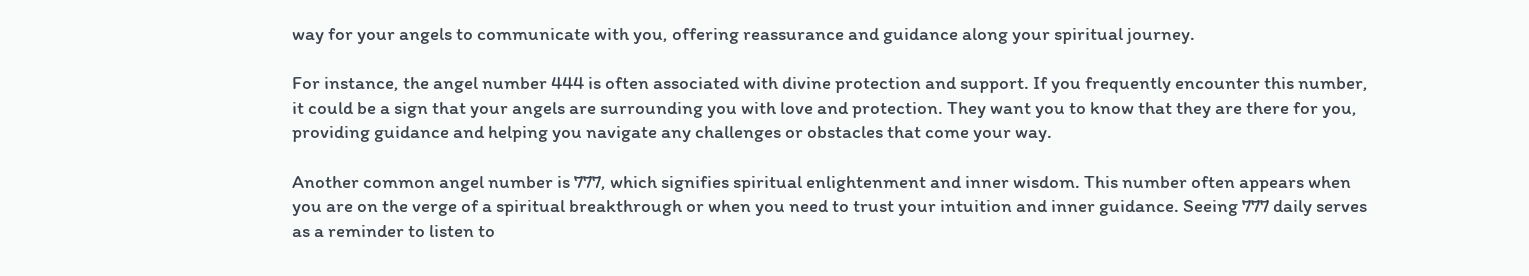way for your angels to communicate with you, offering reassurance and guidance along your spiritual journey.

For instance, the angel number 444 is often associated with divine protection and support. If you frequently encounter this number, it could be a sign that your angels are surrounding you with love and protection. They want you to know that they are there for you, providing guidance and helping you navigate any challenges or obstacles that come your way.

Another common angel number is 777, which signifies spiritual enlightenment and inner wisdom. This number often appears when you are on the verge of a spiritual breakthrough or when you need to trust your intuition and inner guidance. Seeing 777 daily serves as a reminder to listen to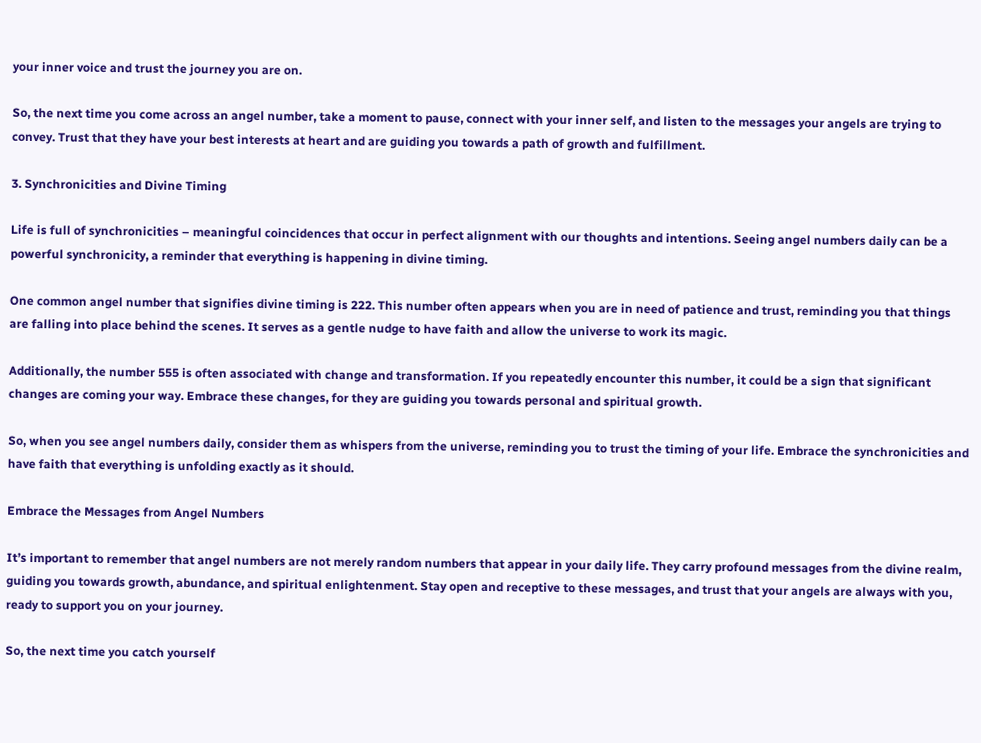your inner voice and trust the journey you are on.

So, the next time you come across an angel number, take a moment to pause, connect with your inner self, and listen to the messages your angels are trying to convey. Trust that they have your best interests at heart and are guiding you towards a path of growth and fulfillment.

3. Synchronicities and Divine Timing

Life is full of synchronicities – meaningful coincidences that occur in perfect alignment with our thoughts and intentions. Seeing angel numbers daily can be a powerful synchronicity, a reminder that everything is happening in divine timing.

One common angel number that signifies divine timing is 222. This number often appears when you are in need of patience and trust, reminding you that things are falling into place behind the scenes. It serves as a gentle nudge to have faith and allow the universe to work its magic.

Additionally, the number 555 is often associated with change and transformation. If you repeatedly encounter this number, it could be a sign that significant changes are coming your way. Embrace these changes, for they are guiding you towards personal and spiritual growth.

So, when you see angel numbers daily, consider them as whispers from the universe, reminding you to trust the timing of your life. Embrace the synchronicities and have faith that everything is unfolding exactly as it should.

Embrace the Messages from Angel Numbers

It’s important to remember that angel numbers are not merely random numbers that appear in your daily life. They carry profound messages from the divine realm, guiding you towards growth, abundance, and spiritual enlightenment. Stay open and receptive to these messages, and trust that your angels are always with you, ready to support you on your journey.

So, the next time you catch yourself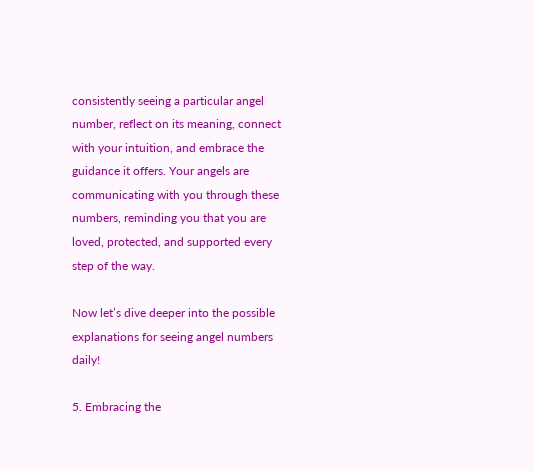consistently seeing a particular angel number, reflect on its meaning, connect with your intuition, and embrace the guidance it offers. Your angels are communicating with you through these numbers, reminding you that you are loved, protected, and supported every step of the way.

Now let’s dive deeper into the possible explanations for seeing angel numbers daily!

5. Embracing the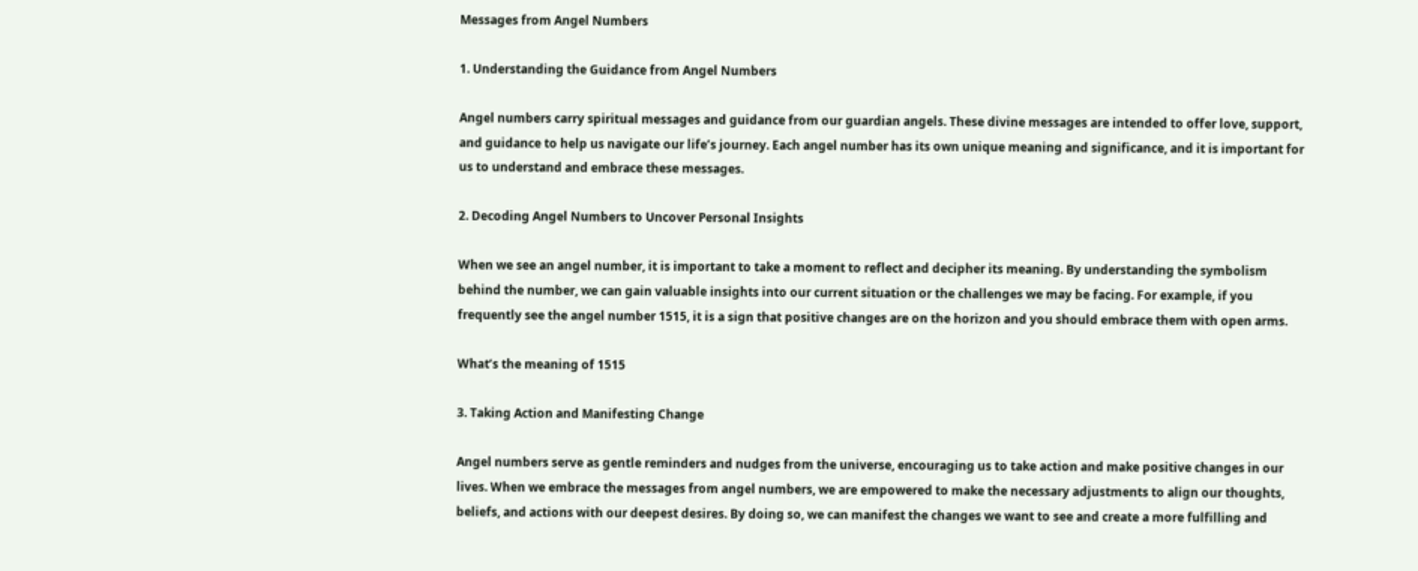Messages from Angel Numbers

1. Understanding the Guidance from Angel Numbers

Angel numbers carry spiritual messages and guidance from our guardian angels. These divine messages are intended to offer love, support, and guidance to help us navigate our life’s journey. Each angel number has its own unique meaning and significance, and it is important for us to understand and embrace these messages.

2. Decoding Angel Numbers to Uncover Personal Insights

When we see an angel number, it is important to take a moment to reflect and decipher its meaning. By understanding the symbolism behind the number, we can gain valuable insights into our current situation or the challenges we may be facing. For example, if you frequently see the angel number 1515, it is a sign that positive changes are on the horizon and you should embrace them with open arms.

What’s the meaning of 1515

3. Taking Action and Manifesting Change

Angel numbers serve as gentle reminders and nudges from the universe, encouraging us to take action and make positive changes in our lives. When we embrace the messages from angel numbers, we are empowered to make the necessary adjustments to align our thoughts, beliefs, and actions with our deepest desires. By doing so, we can manifest the changes we want to see and create a more fulfilling and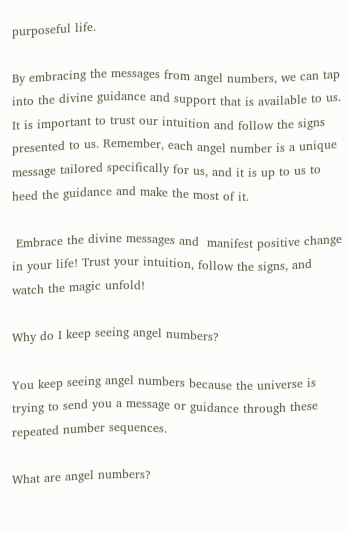purposeful life.

By embracing the messages from angel numbers, we can tap into the divine guidance and support that is available to us. It is important to trust our intuition and follow the signs presented to us. Remember, each angel number is a unique message tailored specifically for us, and it is up to us to heed the guidance and make the most of it.

 Embrace the divine messages and  manifest positive change in your life! Trust your intuition, follow the signs, and watch the magic unfold!

Why do I keep seeing angel numbers?

You keep seeing angel numbers because the universe is trying to send you a message or guidance through these repeated number sequences.

What are angel numbers?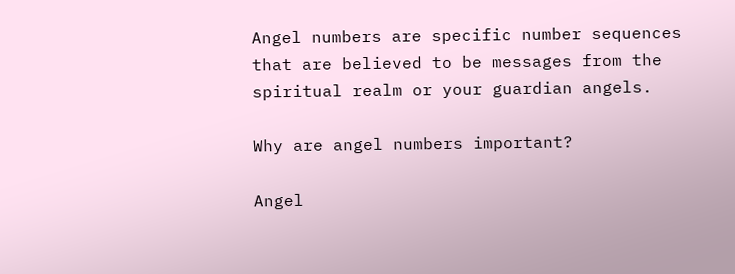Angel numbers are specific number sequences that are believed to be messages from the spiritual realm or your guardian angels.

Why are angel numbers important?

Angel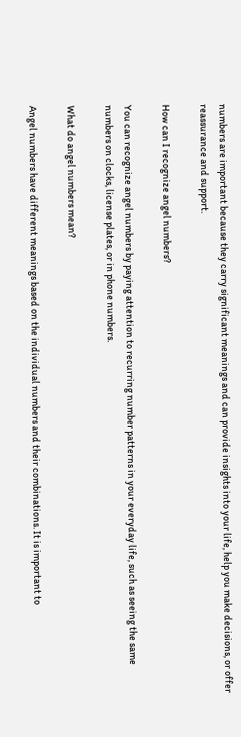numbers are important because they carry significant meanings and can provide insights into your life, help you make decisions, or offer reassurance and support.

How can I recognize angel numbers?

You can recognize angel numbers by paying attention to recurring number patterns in your everyday life, such as seeing the same numbers on clocks, license plates, or in phone numbers.

What do angel numbers mean?

Angel numbers have different meanings based on the individual numbers and their combinations. It is important to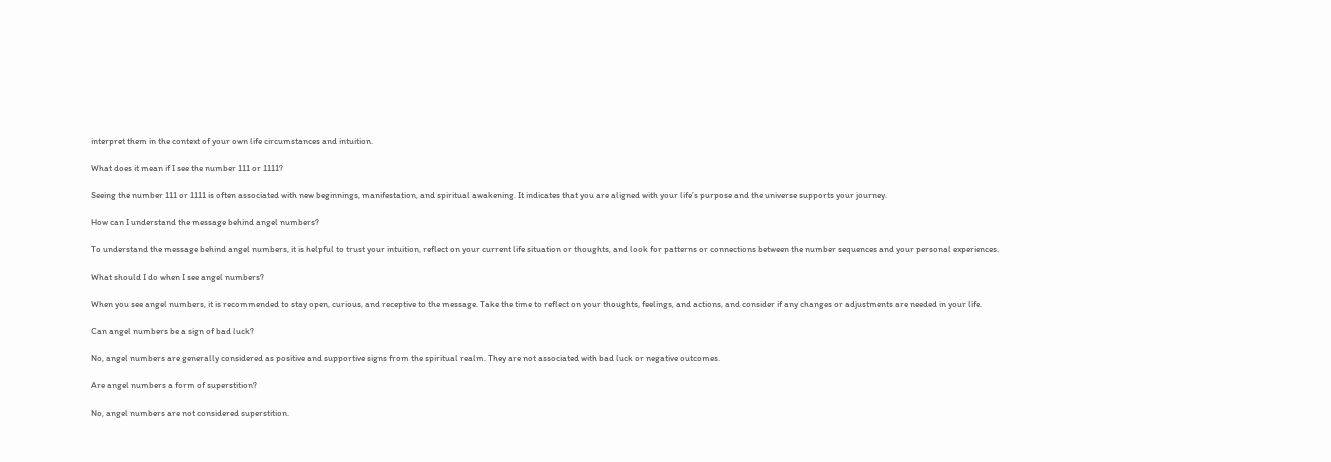interpret them in the context of your own life circumstances and intuition.

What does it mean if I see the number 111 or 1111?

Seeing the number 111 or 1111 is often associated with new beginnings, manifestation, and spiritual awakening. It indicates that you are aligned with your life’s purpose and the universe supports your journey.

How can I understand the message behind angel numbers?

To understand the message behind angel numbers, it is helpful to trust your intuition, reflect on your current life situation or thoughts, and look for patterns or connections between the number sequences and your personal experiences.

What should I do when I see angel numbers?

When you see angel numbers, it is recommended to stay open, curious, and receptive to the message. Take the time to reflect on your thoughts, feelings, and actions, and consider if any changes or adjustments are needed in your life.

Can angel numbers be a sign of bad luck?

No, angel numbers are generally considered as positive and supportive signs from the spiritual realm. They are not associated with bad luck or negative outcomes.

Are angel numbers a form of superstition?

No, angel numbers are not considered superstition.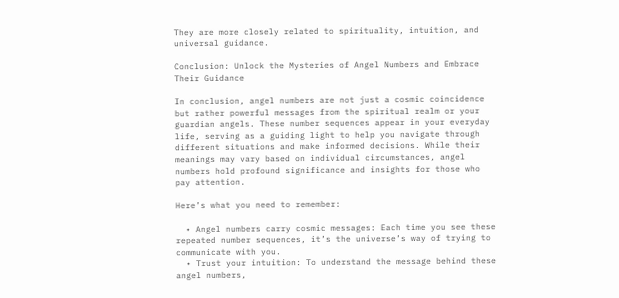They are more closely related to spirituality, intuition, and universal guidance.

Conclusion: Unlock the Mysteries of Angel Numbers and Embrace Their Guidance

In conclusion, angel numbers are not just a cosmic coincidence but rather powerful messages from the spiritual realm or your guardian angels. These number sequences appear in your everyday life, serving as a guiding light to help you navigate through different situations and make informed decisions. While their meanings may vary based on individual circumstances, angel numbers hold profound significance and insights for those who pay attention.

Here’s what you need to remember:

  • Angel numbers carry cosmic messages: Each time you see these repeated number sequences, it’s the universe’s way of trying to communicate with you.
  • Trust your intuition: To understand the message behind these angel numbers,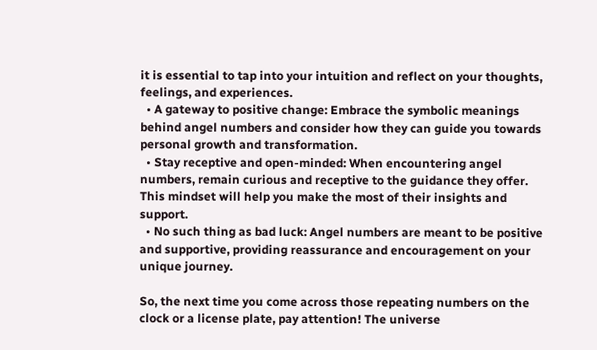it is essential to tap into your intuition and reflect on your thoughts, feelings, and experiences.
  • A gateway to positive change: Embrace the symbolic meanings behind angel numbers and consider how they can guide you towards personal growth and transformation.
  • Stay receptive and open-minded: When encountering angel numbers, remain curious and receptive to the guidance they offer. This mindset will help you make the most of their insights and support.
  • No such thing as bad luck: Angel numbers are meant to be positive and supportive, providing reassurance and encouragement on your unique journey.

So, the next time you come across those repeating numbers on the clock or a license plate, pay attention! The universe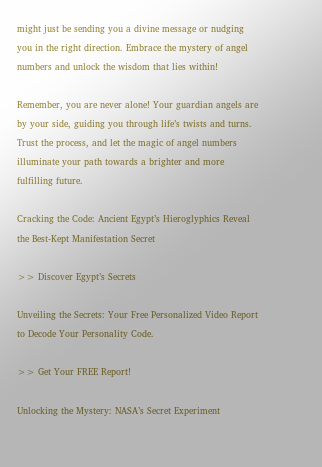might just be sending you a divine message or nudging you in the right direction. Embrace the mystery of angel numbers and unlock the wisdom that lies within!

Remember, you are never alone! Your guardian angels are by your side, guiding you through life’s twists and turns. Trust the process, and let the magic of angel numbers illuminate your path towards a brighter and more fulfilling future.

Cracking the Code: Ancient Egypt’s Hieroglyphics Reveal the Best-Kept Manifestation Secret

>> Discover Egypt’s Secrets

Unveiling the Secrets: Your Free Personalized Video Report to Decode Your Personality Code.

>> Get Your FREE Report!

Unlocking the Mystery: NASA’s Secret Experiment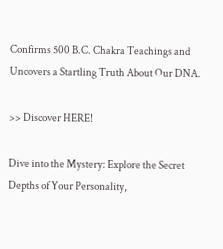Confirms 500 B.C. Chakra Teachings and Uncovers a Startling Truth About Our DNA.

>> Discover HERE!

Dive into the Mystery: Explore the Secret Depths of Your Personality,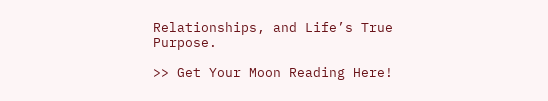Relationships, and Life’s True Purpose.

>> Get Your Moon Reading Here!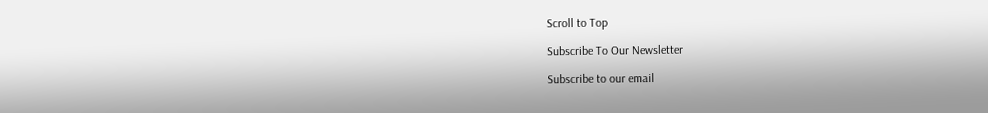Scroll to Top

Subscribe To Our Newsletter

Subscribe to our email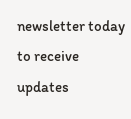newsletter today to receive updates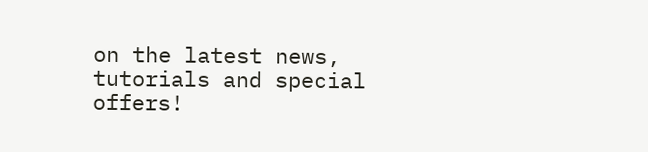on the latest news, tutorials and special offers!